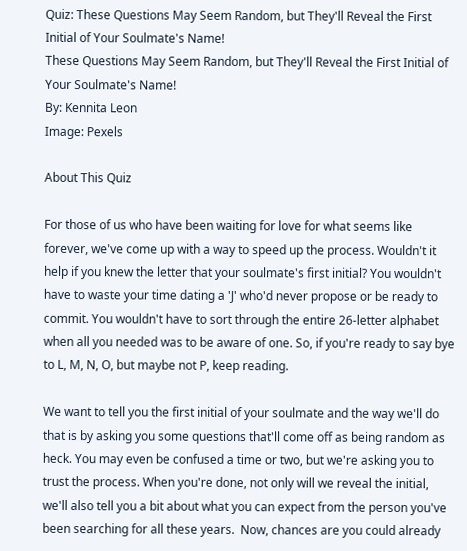Quiz: These Questions May Seem Random, but They'll Reveal the First Initial of Your Soulmate's Name!
These Questions May Seem Random, but They'll Reveal the First Initial of Your Soulmate's Name!
By: Kennita Leon
Image: Pexels

About This Quiz

For those of us who have been waiting for love for what seems like forever, we've come up with a way to speed up the process. Wouldn't it help if you knew the letter that your soulmate's first initial? You wouldn't have to waste your time dating a 'J' who'd never propose or be ready to commit. You wouldn't have to sort through the entire 26-letter alphabet when all you needed was to be aware of one. So, if you're ready to say bye to L, M, N, O, but maybe not P, keep reading.

We want to tell you the first initial of your soulmate and the way we'll do that is by asking you some questions that'll come off as being random as heck. You may even be confused a time or two, but we're asking you to trust the process. When you're done, not only will we reveal the initial, we'll also tell you a bit about what you can expect from the person you've been searching for all these years.  Now, chances are you could already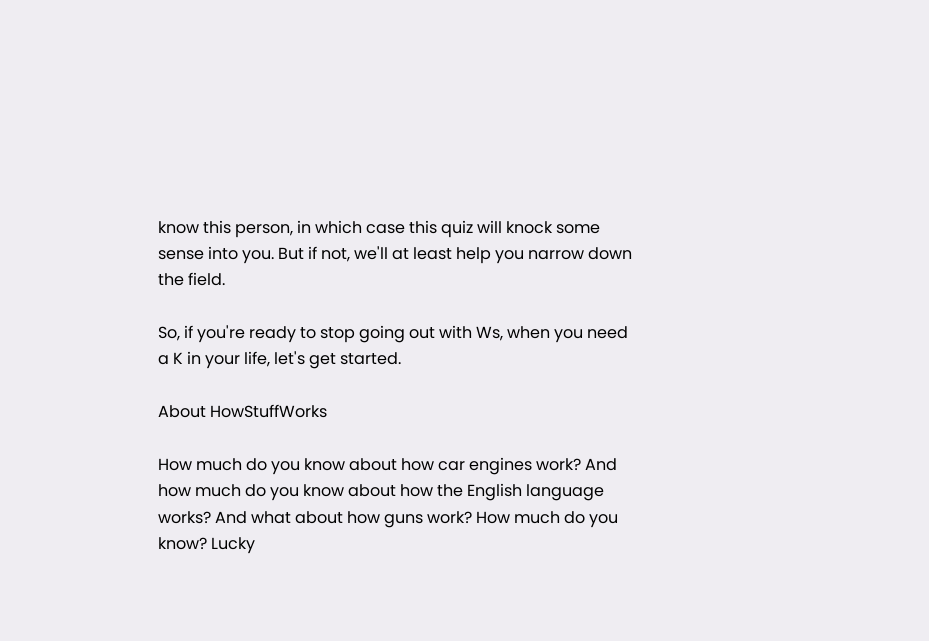know this person, in which case this quiz will knock some sense into you. But if not, we'll at least help you narrow down the field.

So, if you're ready to stop going out with Ws, when you need a K in your life, let's get started.

About HowStuffWorks

How much do you know about how car engines work? And how much do you know about how the English language works? And what about how guns work? How much do you know? Lucky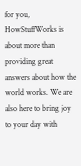for you, HowStuffWorks is about more than providing great answers about how the world works. We are also here to bring joy to your day with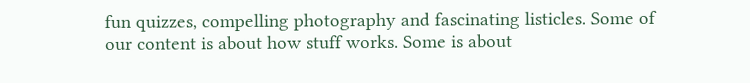fun quizzes, compelling photography and fascinating listicles. Some of our content is about how stuff works. Some is about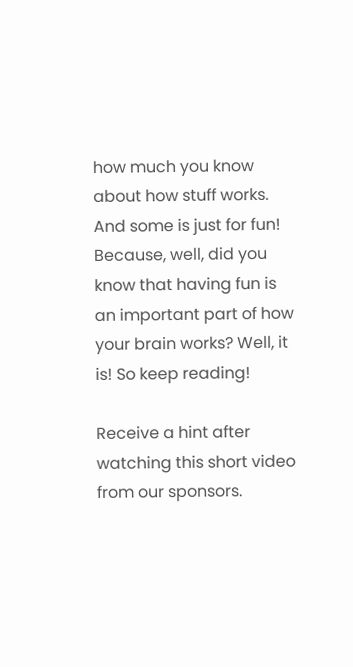how much you know about how stuff works. And some is just for fun! Because, well, did you know that having fun is an important part of how your brain works? Well, it is! So keep reading!

Receive a hint after watching this short video from our sponsors.